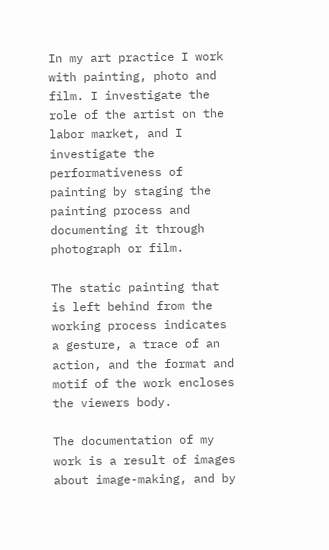In my art practice I work with painting, photo and film. I investigate the role of the artist on the labor market, and I investigate the performativeness of painting by staging the painting process and documenting it through photograph or film.

The static painting that is left behind from the working process indicates a gesture, a trace of an action, and the format and motif of the work encloses the viewers body.

The documentation of my work is a result of images about image-making, and by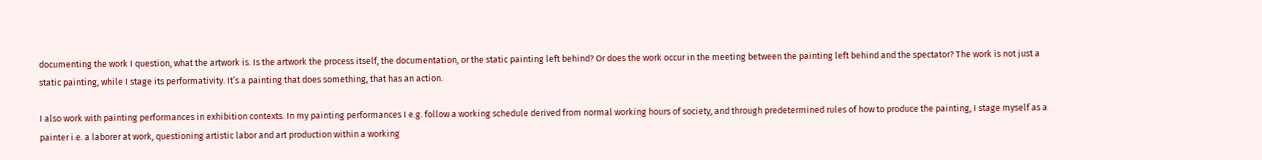documenting the work I question, what the artwork is. Is the artwork the process itself, the documentation, or the static painting left behind? Or does the work occur in the meeting between the painting left behind and the spectator? The work is not just a static painting, while I stage its performativity. It’s a painting that does something, that has an action.

I also work with painting performances in exhibition contexts. In my painting performances I e.g. follow a working schedule derived from normal working hours of society, and through predetermined rules of how to produce the painting, I stage myself as a painter i.e. a laborer at work, questioning artistic labor and art production within a working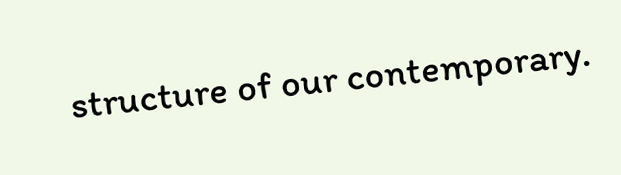structure of our contemporary.